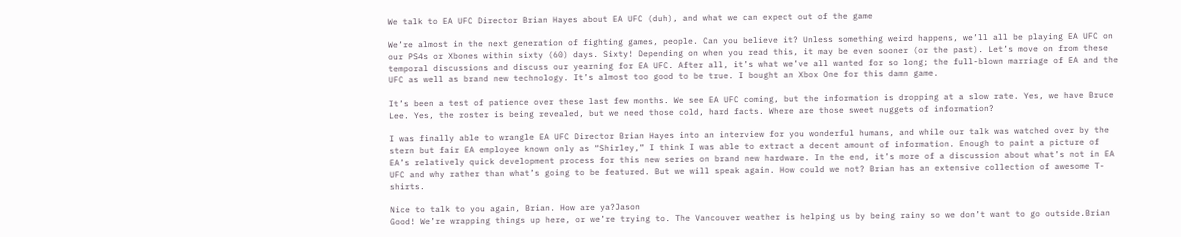We talk to EA UFC Director Brian Hayes about EA UFC (duh), and what we can expect out of the game

We’re almost in the next generation of fighting games, people. Can you believe it? Unless something weird happens, we’ll all be playing EA UFC on our PS4s or Xbones within sixty (60) days. Sixty! Depending on when you read this, it may be even sooner (or the past). Let’s move on from these temporal discussions and discuss our yearning for EA UFC. After all, it’s what we’ve all wanted for so long; the full-blown marriage of EA and the UFC as well as brand new technology. It’s almost too good to be true. I bought an Xbox One for this damn game.

It’s been a test of patience over these last few months. We see EA UFC coming, but the information is dropping at a slow rate. Yes, we have Bruce Lee. Yes, the roster is being revealed, but we need those cold, hard facts. Where are those sweet nuggets of information?

I was finally able to wrangle EA UFC Director Brian Hayes into an interview for you wonderful humans, and while our talk was watched over by the stern but fair EA employee known only as “Shirley,” I think I was able to extract a decent amount of information. Enough to paint a picture of EA’s relatively quick development process for this new series on brand new hardware. In the end, it’s more of a discussion about what’s not in EA UFC and why rather than what’s going to be featured. But we will speak again. How could we not? Brian has an extensive collection of awesome T-shirts.

Nice to talk to you again, Brian. How are ya?Jason
Good! We’re wrapping things up here, or we’re trying to. The Vancouver weather is helping us by being rainy so we don’t want to go outside.Brian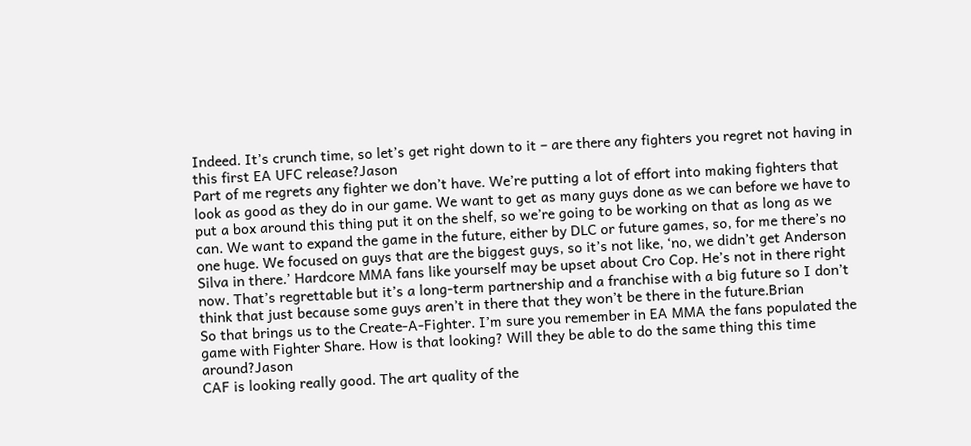Indeed. It’s crunch time, so let’s get right down to it – are there any fighters you regret not having in this first EA UFC release?Jason
Part of me regrets any fighter we don’t have. We’re putting a lot of effort into making fighters that look as good as they do in our game. We want to get as many guys done as we can before we have to put a box around this thing put it on the shelf, so we’re going to be working on that as long as we can. We want to expand the game in the future, either by DLC or future games, so, for me there’s no one huge. We focused on guys that are the biggest guys, so it’s not like, ‘no, we didn’t get Anderson Silva in there.’ Hardcore MMA fans like yourself may be upset about Cro Cop. He’s not in there right now. That’s regrettable but it’s a long-term partnership and a franchise with a big future so I don’t think that just because some guys aren’t in there that they won’t be there in the future.Brian
So that brings us to the Create-A-Fighter. I’m sure you remember in EA MMA the fans populated the game with Fighter Share. How is that looking? Will they be able to do the same thing this time around?Jason
CAF is looking really good. The art quality of the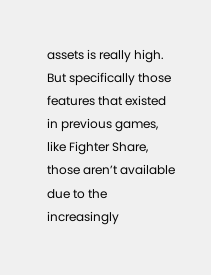assets is really high. But specifically those features that existed in previous games, like Fighter Share, those aren’t available due to the increasingly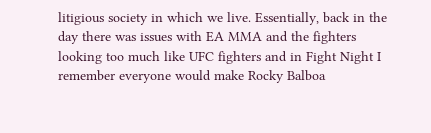litigious society in which we live. Essentially, back in the day there was issues with EA MMA and the fighters looking too much like UFC fighters and in Fight Night I remember everyone would make Rocky Balboa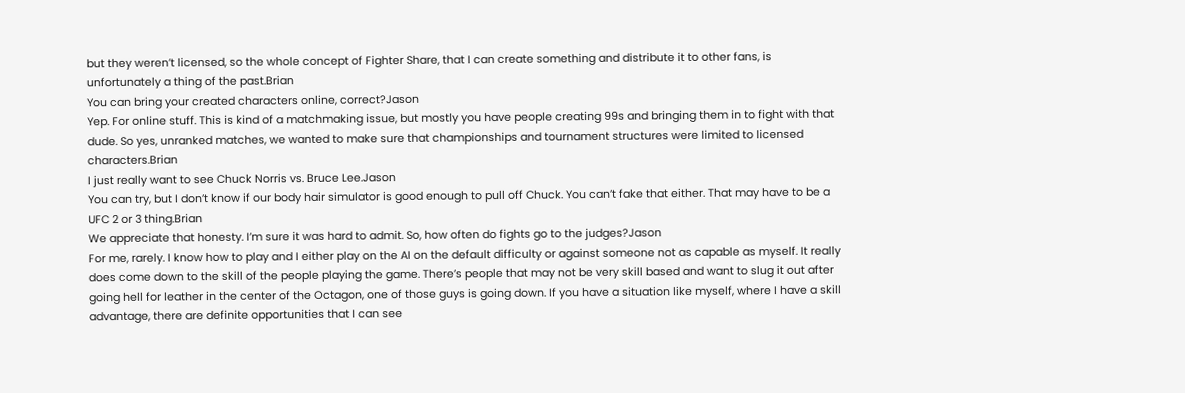but they weren’t licensed, so the whole concept of Fighter Share, that I can create something and distribute it to other fans, is unfortunately a thing of the past.Brian
You can bring your created characters online, correct?Jason
Yep. For online stuff. This is kind of a matchmaking issue, but mostly you have people creating 99s and bringing them in to fight with that dude. So yes, unranked matches, we wanted to make sure that championships and tournament structures were limited to licensed characters.Brian
I just really want to see Chuck Norris vs. Bruce Lee.Jason
You can try, but I don’t know if our body hair simulator is good enough to pull off Chuck. You can’t fake that either. That may have to be a UFC 2 or 3 thing.Brian
We appreciate that honesty. I’m sure it was hard to admit. So, how often do fights go to the judges?Jason
For me, rarely. I know how to play and I either play on the AI on the default difficulty or against someone not as capable as myself. It really does come down to the skill of the people playing the game. There’s people that may not be very skill based and want to slug it out after going hell for leather in the center of the Octagon, one of those guys is going down. If you have a situation like myself, where I have a skill advantage, there are definite opportunities that I can see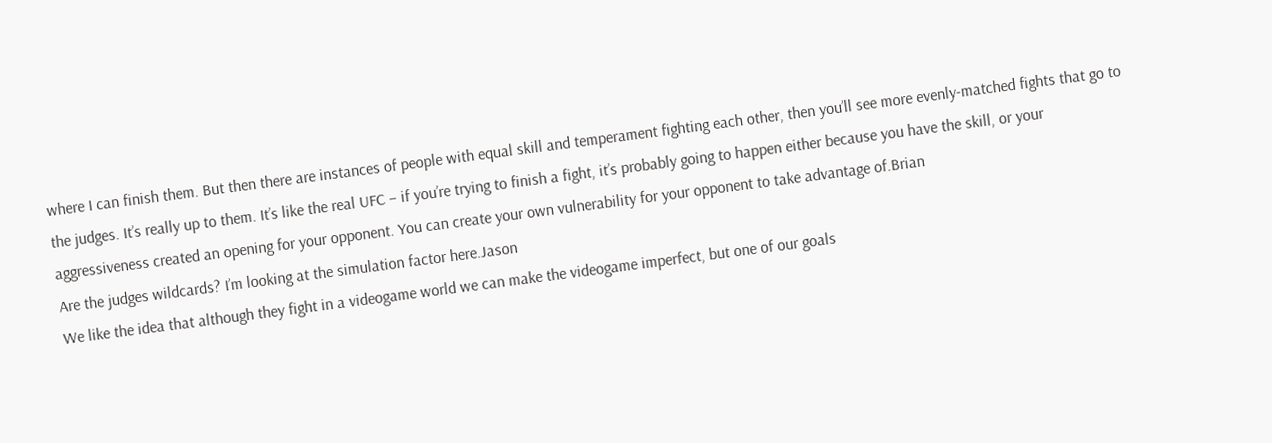where I can finish them. But then there are instances of people with equal skill and temperament fighting each other, then you’ll see more evenly-matched fights that go to the judges. It’s really up to them. It’s like the real UFC – if you’re trying to finish a fight, it’s probably going to happen either because you have the skill, or your aggressiveness created an opening for your opponent. You can create your own vulnerability for your opponent to take advantage of.Brian
Are the judges wildcards? I’m looking at the simulation factor here.Jason
We like the idea that although they fight in a videogame world we can make the videogame imperfect, but one of our goals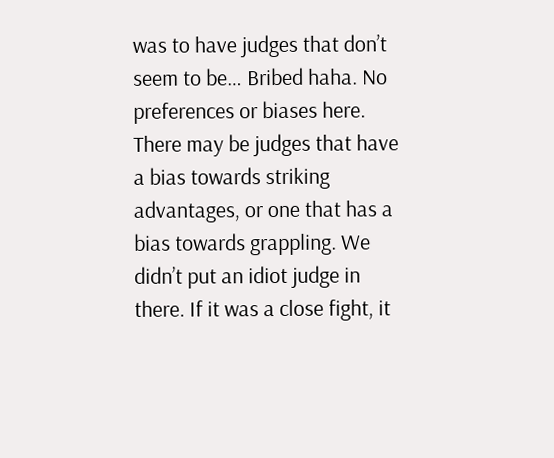was to have judges that don’t seem to be… Bribed haha. No preferences or biases here. There may be judges that have a bias towards striking advantages, or one that has a bias towards grappling. We didn’t put an idiot judge in there. If it was a close fight, it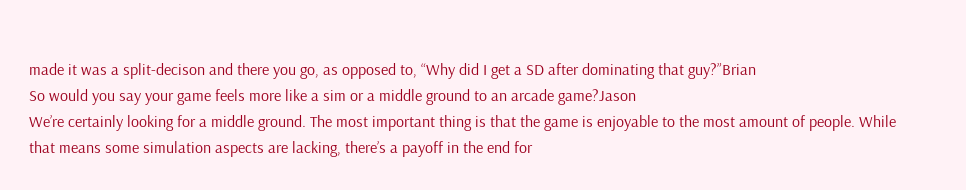made it was a split-decison and there you go, as opposed to, “Why did I get a SD after dominating that guy?”Brian
So would you say your game feels more like a sim or a middle ground to an arcade game?Jason
We’re certainly looking for a middle ground. The most important thing is that the game is enjoyable to the most amount of people. While that means some simulation aspects are lacking, there’s a payoff in the end for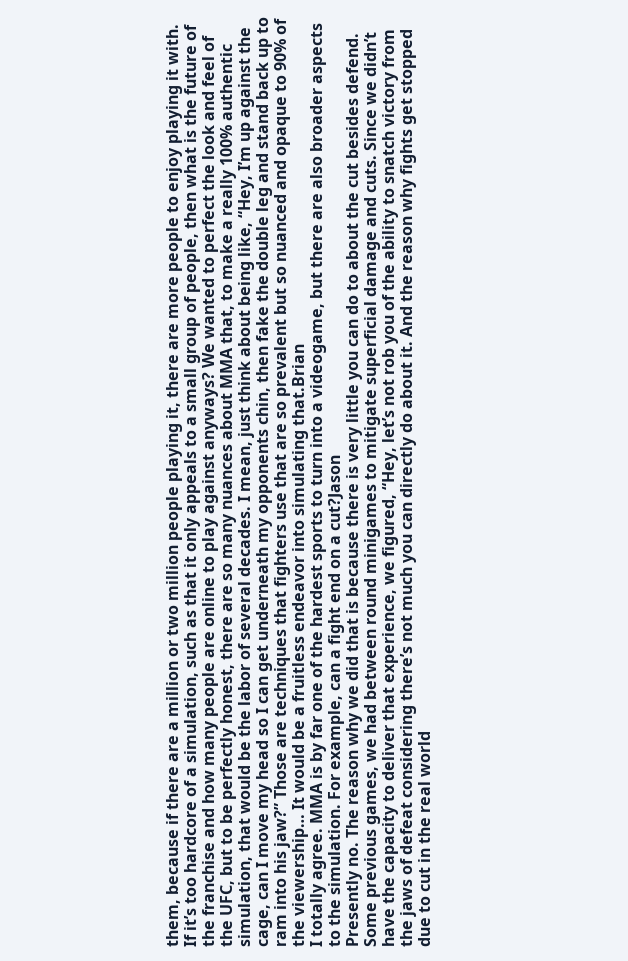them, because if there are a million or two million people playing it, there are more people to enjoy playing it with. If it’s too hardcore of a simulation, such as that it only appeals to a small group of people, then what is the future of the franchise and how many people are online to play against anyways? We wanted to perfect the look and feel of the UFC, but to be perfectly honest, there are so many nuances about MMA that, to make a really 100% authentic simulation, that would be the labor of several decades. I mean, just think about being like, “Hey, I’m up against the cage, can I move my head so I can get underneath my opponents chin, then fake the double leg and stand back up to ram into his jaw?” Those are techniques that fighters use that are so prevalent but so nuanced and opaque to 90% of the viewership… It would be a fruitless endeavor into simulating that.Brian
I totally agree. MMA is by far one of the hardest sports to turn into a videogame, but there are also broader aspects to the simulation. For example, can a fight end on a cut?Jason
Presently no. The reason why we did that is because there is very little you can do to about the cut besides defend. Some previous games, we had between round minigames to mitigate superficial damage and cuts. Since we didn’t have the capacity to deliver that experience, we figured, “Hey, let’s not rob you of the ability to snatch victory from the jaws of defeat considering there’s not much you can directly do about it. And the reason why fights get stopped due to cut in the real world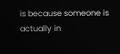is because someone is actually in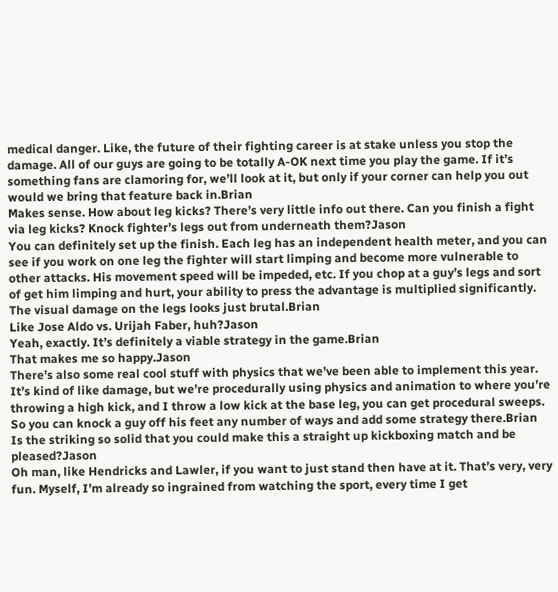medical danger. Like, the future of their fighting career is at stake unless you stop the damage. All of our guys are going to be totally A-OK next time you play the game. If it’s something fans are clamoring for, we’ll look at it, but only if your corner can help you out would we bring that feature back in.Brian
Makes sense. How about leg kicks? There’s very little info out there. Can you finish a fight via leg kicks? Knock fighter’s legs out from underneath them?Jason
You can definitely set up the finish. Each leg has an independent health meter, and you can see if you work on one leg the fighter will start limping and become more vulnerable to other attacks. His movement speed will be impeded, etc. If you chop at a guy’s legs and sort of get him limping and hurt, your ability to press the advantage is multiplied significantly. The visual damage on the legs looks just brutal.Brian
Like Jose Aldo vs. Urijah Faber, huh?Jason
Yeah, exactly. It’s definitely a viable strategy in the game.Brian
That makes me so happy.Jason
There’s also some real cool stuff with physics that we’ve been able to implement this year. It’s kind of like damage, but we’re procedurally using physics and animation to where you’re throwing a high kick, and I throw a low kick at the base leg, you can get procedural sweeps. So you can knock a guy off his feet any number of ways and add some strategy there.Brian
Is the striking so solid that you could make this a straight up kickboxing match and be pleased?Jason
Oh man, like Hendricks and Lawler, if you want to just stand then have at it. That’s very, very fun. Myself, I’m already so ingrained from watching the sport, every time I get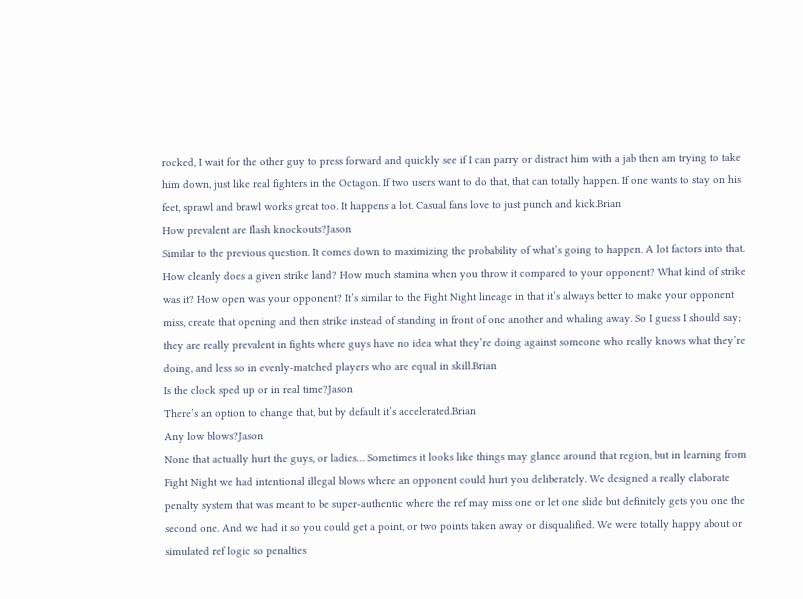rocked, I wait for the other guy to press forward and quickly see if I can parry or distract him with a jab then am trying to take him down, just like real fighters in the Octagon. If two users want to do that, that can totally happen. If one wants to stay on his feet, sprawl and brawl works great too. It happens a lot. Casual fans love to just punch and kick.Brian
How prevalent are flash knockouts?Jason
Similar to the previous question. It comes down to maximizing the probability of what’s going to happen. A lot factors into that. How cleanly does a given strike land? How much stamina when you throw it compared to your opponent? What kind of strike was it? How open was your opponent? It’s similar to the Fight Night lineage in that it’s always better to make your opponent miss, create that opening and then strike instead of standing in front of one another and whaling away. So I guess I should say; they are really prevalent in fights where guys have no idea what they’re doing against someone who really knows what they’re doing, and less so in evenly-matched players who are equal in skill.Brian
Is the clock sped up or in real time?Jason
There’s an option to change that, but by default it’s accelerated.Brian
Any low blows?Jason
None that actually hurt the guys, or ladies… Sometimes it looks like things may glance around that region, but in learning from Fight Night we had intentional illegal blows where an opponent could hurt you deliberately. We designed a really elaborate penalty system that was meant to be super-authentic where the ref may miss one or let one slide but definitely gets you one the second one. And we had it so you could get a point, or two points taken away or disqualified. We were totally happy about or simulated ref logic so penalties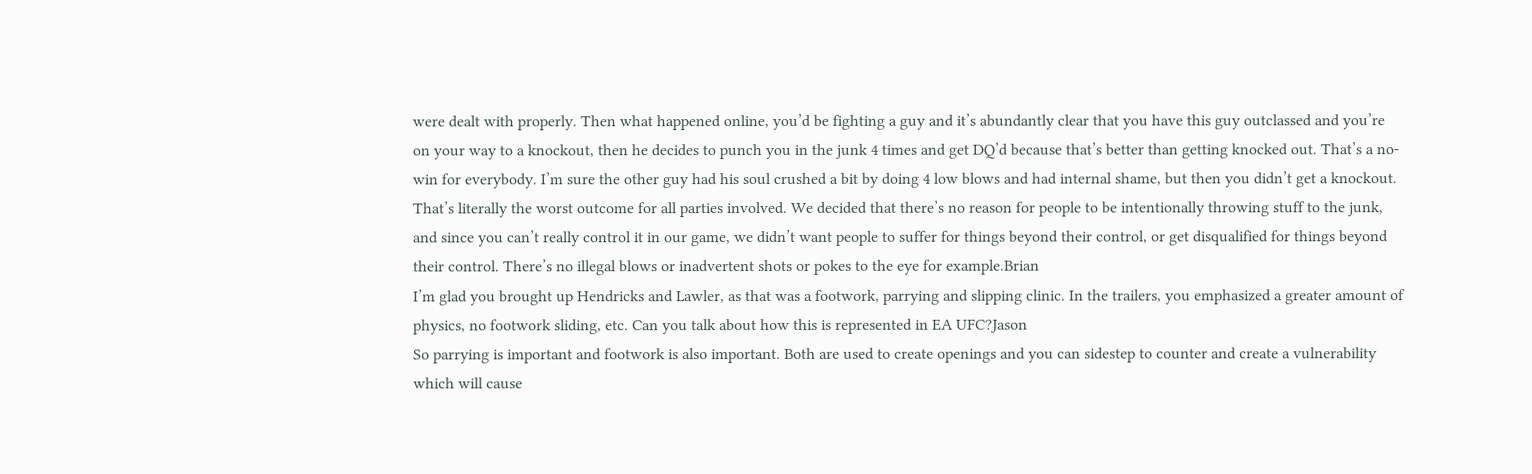were dealt with properly. Then what happened online, you’d be fighting a guy and it’s abundantly clear that you have this guy outclassed and you’re on your way to a knockout, then he decides to punch you in the junk 4 times and get DQ’d because that’s better than getting knocked out. That’s a no-win for everybody. I’m sure the other guy had his soul crushed a bit by doing 4 low blows and had internal shame, but then you didn’t get a knockout. That’s literally the worst outcome for all parties involved. We decided that there’s no reason for people to be intentionally throwing stuff to the junk, and since you can’t really control it in our game, we didn’t want people to suffer for things beyond their control, or get disqualified for things beyond their control. There’s no illegal blows or inadvertent shots or pokes to the eye for example.Brian
I’m glad you brought up Hendricks and Lawler, as that was a footwork, parrying and slipping clinic. In the trailers, you emphasized a greater amount of physics, no footwork sliding, etc. Can you talk about how this is represented in EA UFC?Jason
So parrying is important and footwork is also important. Both are used to create openings and you can sidestep to counter and create a vulnerability which will cause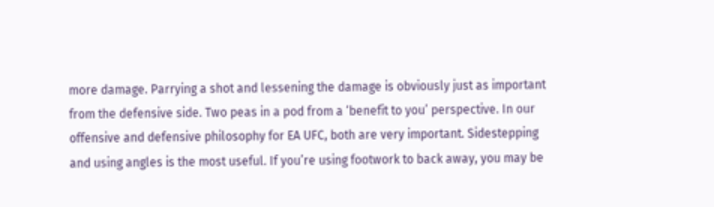more damage. Parrying a shot and lessening the damage is obviously just as important from the defensive side. Two peas in a pod from a ‘benefit to you’ perspective. In our offensive and defensive philosophy for EA UFC, both are very important. Sidestepping and using angles is the most useful. If you’re using footwork to back away, you may be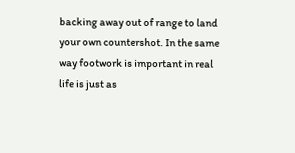backing away out of range to land your own countershot. In the same way footwork is important in real life is just as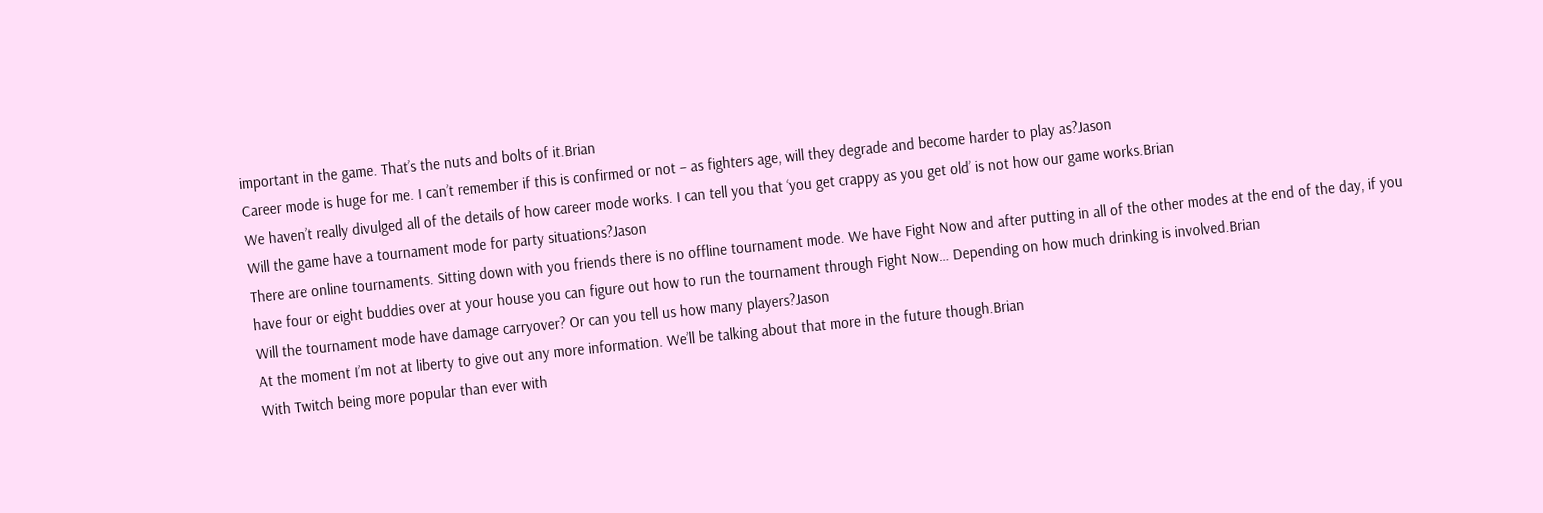important in the game. That’s the nuts and bolts of it.Brian
Career mode is huge for me. I can’t remember if this is confirmed or not – as fighters age, will they degrade and become harder to play as?Jason
We haven’t really divulged all of the details of how career mode works. I can tell you that ‘you get crappy as you get old’ is not how our game works.Brian
Will the game have a tournament mode for party situations?Jason
There are online tournaments. Sitting down with you friends there is no offline tournament mode. We have Fight Now and after putting in all of the other modes at the end of the day, if you have four or eight buddies over at your house you can figure out how to run the tournament through Fight Now… Depending on how much drinking is involved.Brian
Will the tournament mode have damage carryover? Or can you tell us how many players?Jason
At the moment I’m not at liberty to give out any more information. We’ll be talking about that more in the future though.Brian
With Twitch being more popular than ever with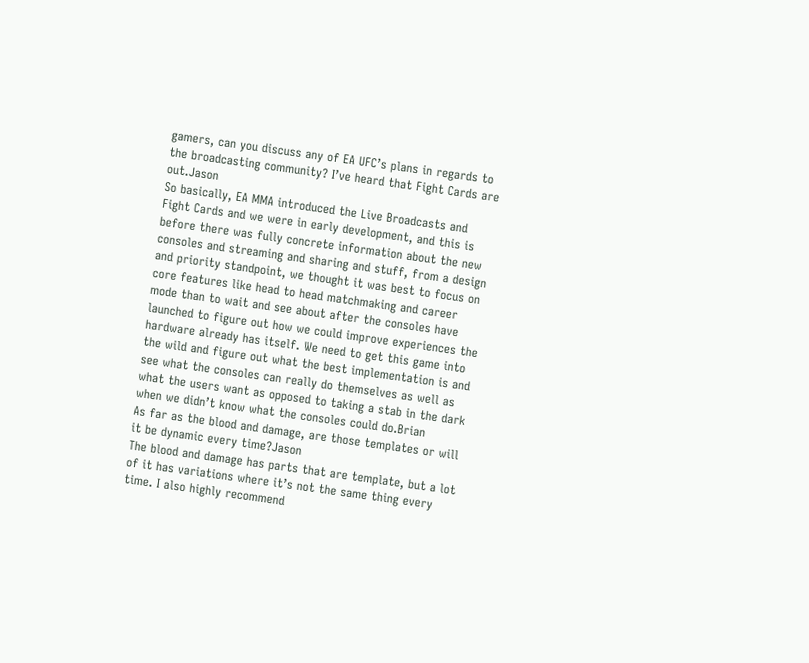gamers, can you discuss any of EA UFC’s plans in regards to the broadcasting community? I’ve heard that Fight Cards are out.Jason
So basically, EA MMA introduced the Live Broadcasts and Fight Cards and we were in early development, and this is before there was fully concrete information about the new consoles and streaming and sharing and stuff, from a design and priority standpoint, we thought it was best to focus on core features like head to head matchmaking and career mode than to wait and see about after the consoles have launched to figure out how we could improve experiences the hardware already has itself. We need to get this game into the wild and figure out what the best implementation is and see what the consoles can really do themselves as well as what the users want as opposed to taking a stab in the dark when we didn’t know what the consoles could do.Brian
As far as the blood and damage, are those templates or will it be dynamic every time?Jason
The blood and damage has parts that are template, but a lot of it has variations where it’s not the same thing every time. I also highly recommend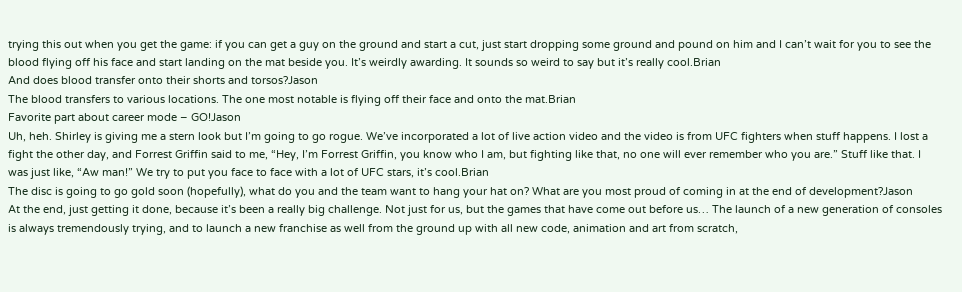trying this out when you get the game: if you can get a guy on the ground and start a cut, just start dropping some ground and pound on him and I can’t wait for you to see the blood flying off his face and start landing on the mat beside you. It’s weirdly awarding. It sounds so weird to say but it’s really cool.Brian
And does blood transfer onto their shorts and torsos?Jason
The blood transfers to various locations. The one most notable is flying off their face and onto the mat.Brian
Favorite part about career mode – GO!Jason
Uh, heh. Shirley is giving me a stern look but I’m going to go rogue. We’ve incorporated a lot of live action video and the video is from UFC fighters when stuff happens. I lost a fight the other day, and Forrest Griffin said to me, “Hey, I’m Forrest Griffin, you know who I am, but fighting like that, no one will ever remember who you are.” Stuff like that. I was just like, “Aw man!” We try to put you face to face with a lot of UFC stars, it’s cool.Brian
The disc is going to go gold soon (hopefully), what do you and the team want to hang your hat on? What are you most proud of coming in at the end of development?Jason
At the end, just getting it done, because it’s been a really big challenge. Not just for us, but the games that have come out before us… The launch of a new generation of consoles is always tremendously trying, and to launch a new franchise as well from the ground up with all new code, animation and art from scratch,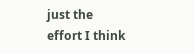just the effort I think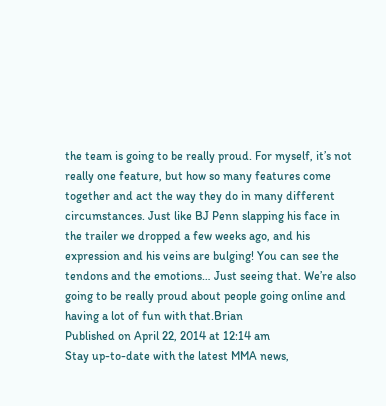the team is going to be really proud. For myself, it’s not really one feature, but how so many features come together and act the way they do in many different circumstances. Just like BJ Penn slapping his face in the trailer we dropped a few weeks ago, and his expression and his veins are bulging! You can see the tendons and the emotions… Just seeing that. We’re also going to be really proud about people going online and having a lot of fun with that.Brian
Published on April 22, 2014 at 12:14 am
Stay up-to-date with the latest MMA news,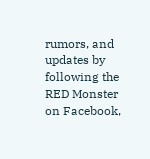rumors, and updates by following the RED Monster on Facebook,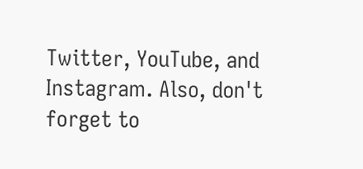Twitter, YouTube, and Instagram. Also, don't forget to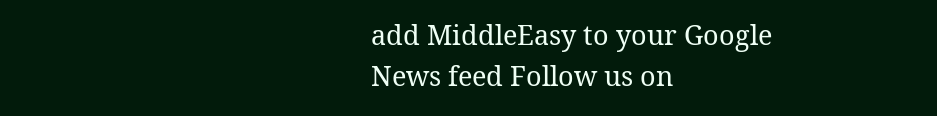add MiddleEasy to your Google News feed Follow us on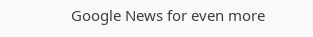Google News for even more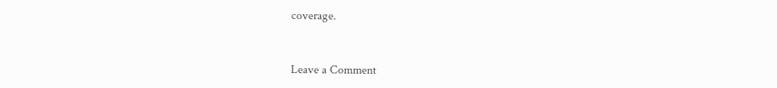coverage.


Leave a Comment